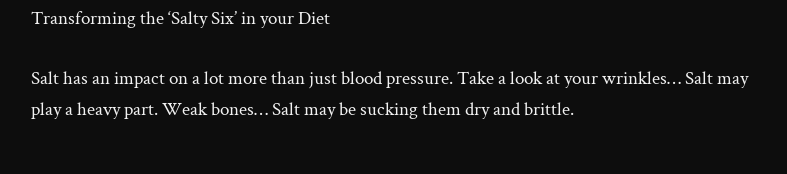Transforming the ‘Salty Six’ in your Diet

Salt has an impact on a lot more than just blood pressure. Take a look at your wrinkles… Salt may play a heavy part. Weak bones… Salt may be sucking them dry and brittle.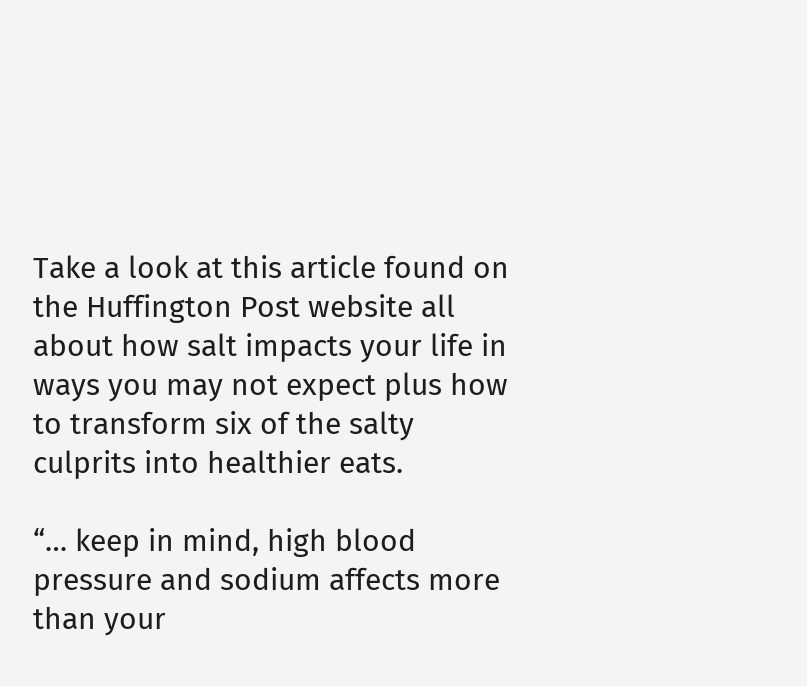Take a look at this article found on the Huffington Post website all about how salt impacts your life in ways you may not expect plus how to transform six of the salty culprits into healthier eats.

“… keep in mind, high blood pressure and sodium affects more than your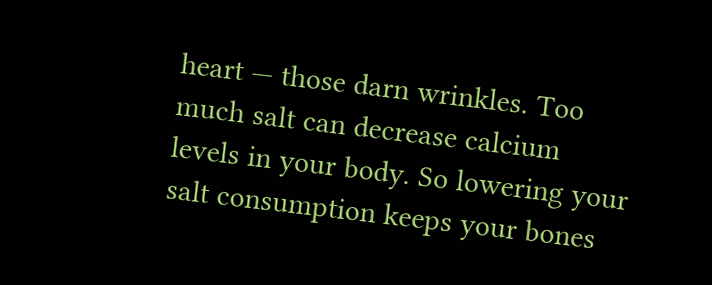heart — those darn wrinkles. Too much salt can decrease calcium levels in your body. So lowering your salt consumption keeps your bones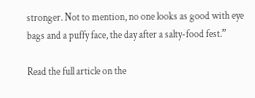stronger. Not to mention, no one looks as good with eye bags and a puffy face, the day after a salty-food fest.”

Read the full article on the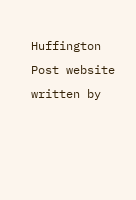Huffington Post website written by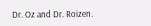Dr. Oz and Dr. Roizen.